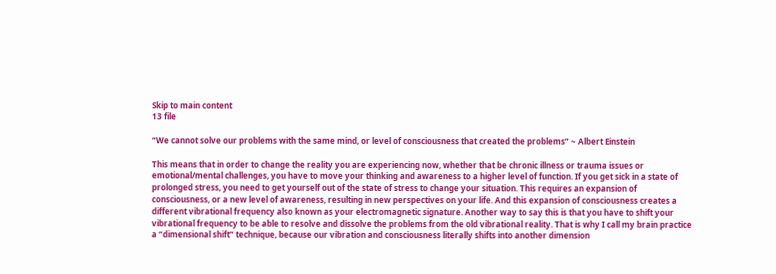Skip to main content
13 file

“We cannot solve our problems with the same mind, or level of consciousness that created the problems” ~ Albert Einstein

This means that in order to change the reality you are experiencing now, whether that be chronic illness or trauma issues or emotional/mental challenges, you have to move your thinking and awareness to a higher level of function. If you get sick in a state of prolonged stress, you need to get yourself out of the state of stress to change your situation. This requires an expansion of consciousness, or a new level of awareness, resulting in new perspectives on your life. And this expansion of consciousness creates a different vibrational frequency also known as your electromagnetic signature. Another way to say this is that you have to shift your vibrational frequency to be able to resolve and dissolve the problems from the old vibrational reality. That is why I call my brain practice a “dimensional shift” technique, because our vibration and consciousness literally shifts into another dimension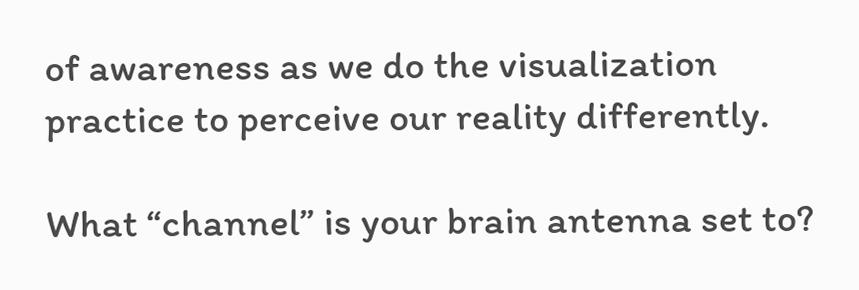of awareness as we do the visualization practice to perceive our reality differently.

What “channel” is your brain antenna set to?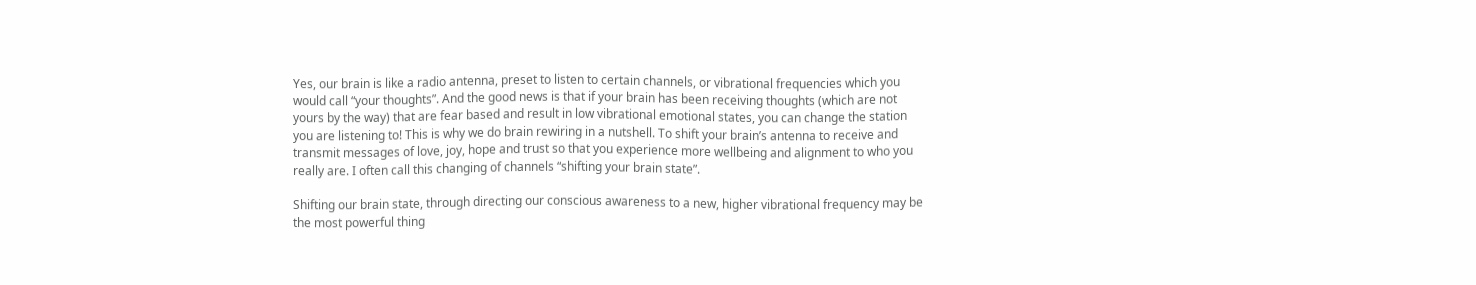Yes, our brain is like a radio antenna, preset to listen to certain channels, or vibrational frequencies which you would call “your thoughts”. And the good news is that if your brain has been receiving thoughts (which are not yours by the way) that are fear based and result in low vibrational emotional states, you can change the station you are listening to! This is why we do brain rewiring in a nutshell. To shift your brain’s antenna to receive and transmit messages of love, joy, hope and trust so that you experience more wellbeing and alignment to who you really are. I often call this changing of channels “shifting your brain state”.

Shifting our brain state, through directing our conscious awareness to a new, higher vibrational frequency may be the most powerful thing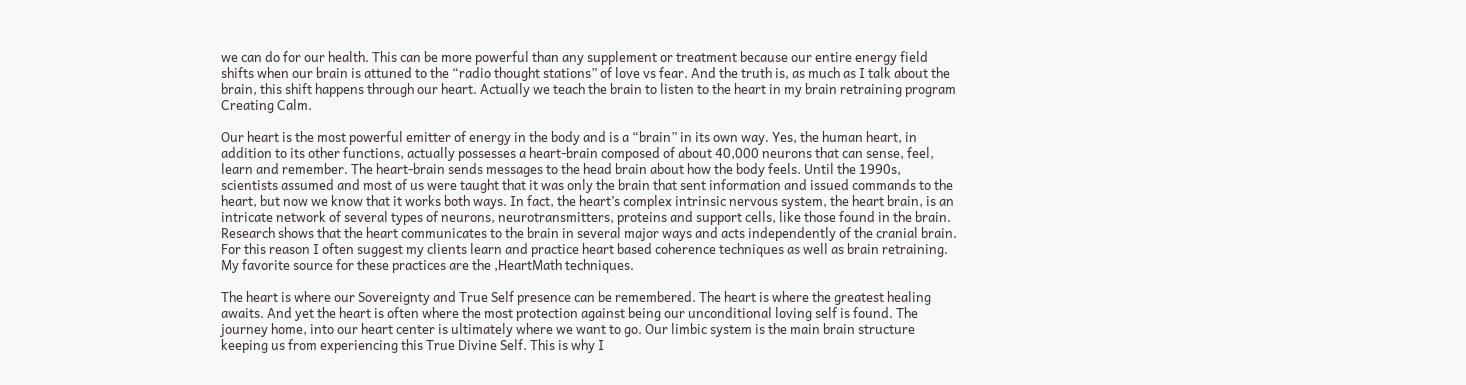we can do for our health. This can be more powerful than any supplement or treatment because our entire energy field shifts when our brain is attuned to the “radio thought stations” of love vs fear. And the truth is, as much as I talk about the brain, this shift happens through our heart. Actually we teach the brain to listen to the heart in my brain retraining program Creating Calm.

Our heart is the most powerful emitter of energy in the body and is a “brain” in its own way. Yes, the human heart, in addition to its other functions, actually possesses a heart-brain composed of about 40,000 neurons that can sense, feel, learn and remember. The heart-brain sends messages to the head brain about how the body feels. Until the 1990s, scientists assumed and most of us were taught that it was only the brain that sent information and issued commands to the heart, but now we know that it works both ways. In fact, the heart’s complex intrinsic nervous system, the heart brain, is an intricate network of several types of neurons, neurotransmitters, proteins and support cells, like those found in the brain. Research shows that the heart communicates to the brain in several major ways and acts independently of the cranial brain. For this reason I often suggest my clients learn and practice heart based coherence techniques as well as brain retraining. My favorite source for these practices are the ,HeartMath techniques.

The heart is where our Sovereignty and True Self presence can be remembered. The heart is where the greatest healing awaits. And yet the heart is often where the most protection against being our unconditional loving self is found. The journey home, into our heart center is ultimately where we want to go. Our limbic system is the main brain structure keeping us from experiencing this True Divine Self. This is why I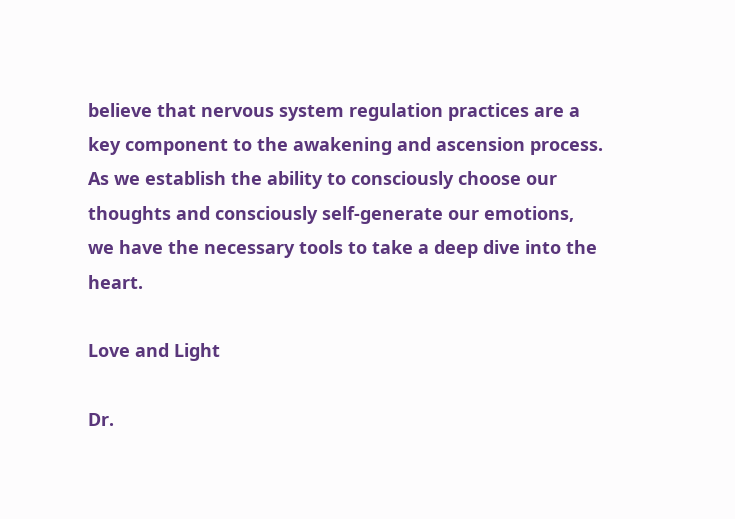believe that nervous system regulation practices are a key component to the awakening and ascension process. As we establish the ability to consciously choose our thoughts and consciously self-generate our emotions, we have the necessary tools to take a deep dive into the heart.

Love and Light

Dr.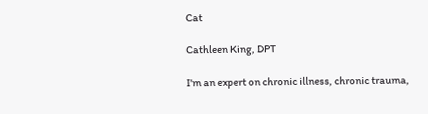Cat

Cathleen King, DPT

I'm an expert on chronic illness, chronic trauma,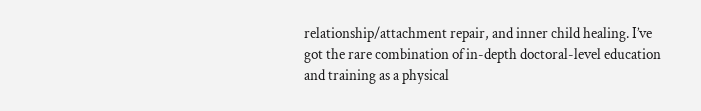relationship/attachment repair, and inner child healing. I’ve got the rare combination of in-depth doctoral-level education and training as a physical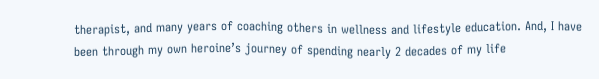therapist, and many years of coaching others in wellness and lifestyle education. And, I have been through my own heroine’s journey of spending nearly 2 decades of my life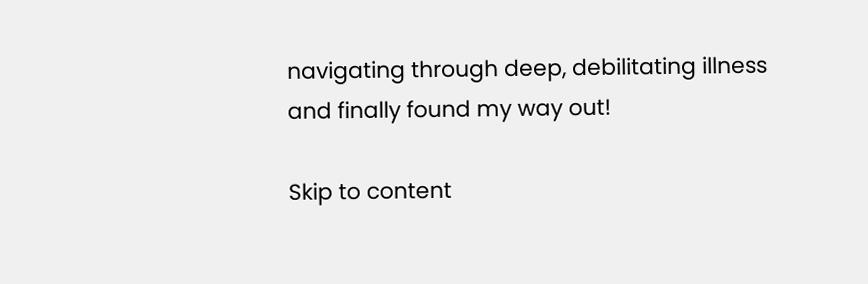navigating through deep, debilitating illness and finally found my way out!

Skip to content